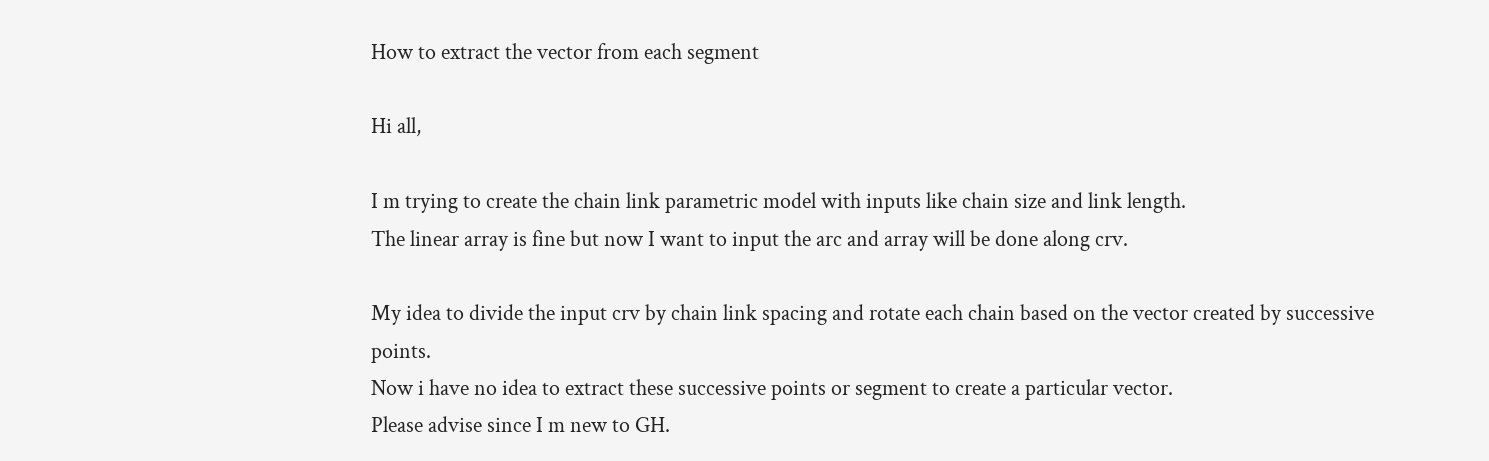How to extract the vector from each segment

Hi all,

I m trying to create the chain link parametric model with inputs like chain size and link length.
The linear array is fine but now I want to input the arc and array will be done along crv.

My idea to divide the input crv by chain link spacing and rotate each chain based on the vector created by successive points.
Now i have no idea to extract these successive points or segment to create a particular vector.
Please advise since I m new to GH.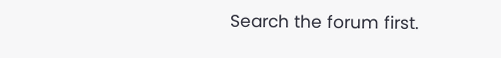Search the forum first.